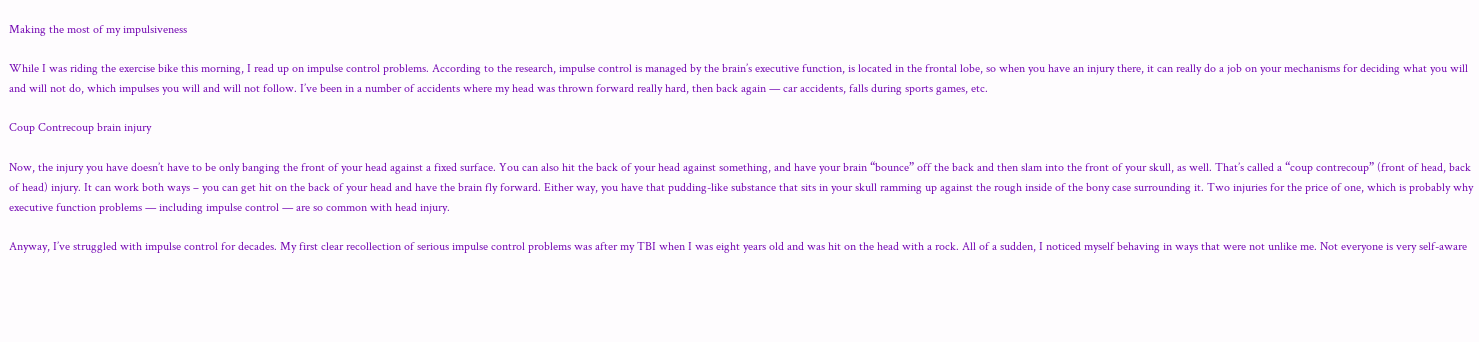Making the most of my impulsiveness

While I was riding the exercise bike this morning, I read up on impulse control problems. According to the research, impulse control is managed by the brain’s executive function, is located in the frontal lobe, so when you have an injury there, it can really do a job on your mechanisms for deciding what you will and will not do, which impulses you will and will not follow. I’ve been in a number of accidents where my head was thrown forward really hard, then back again — car accidents, falls during sports games, etc.

Coup Contrecoup brain injury

Now, the injury you have doesn’t have to be only banging the front of your head against a fixed surface. You can also hit the back of your head against something, and have your brain “bounce” off the back and then slam into the front of your skull, as well. That’s called a “coup contrecoup” (front of head, back of head) injury. It can work both ways – you can get hit on the back of your head and have the brain fly forward. Either way, you have that pudding-like substance that sits in your skull ramming up against the rough inside of the bony case surrounding it. Two injuries for the price of one, which is probably why executive function problems — including impulse control — are so common with head injury.

Anyway, I’ve struggled with impulse control for decades. My first clear recollection of serious impulse control problems was after my TBI when I was eight years old and was hit on the head with a rock. All of a sudden, I noticed myself behaving in ways that were not unlike me. Not everyone is very self-aware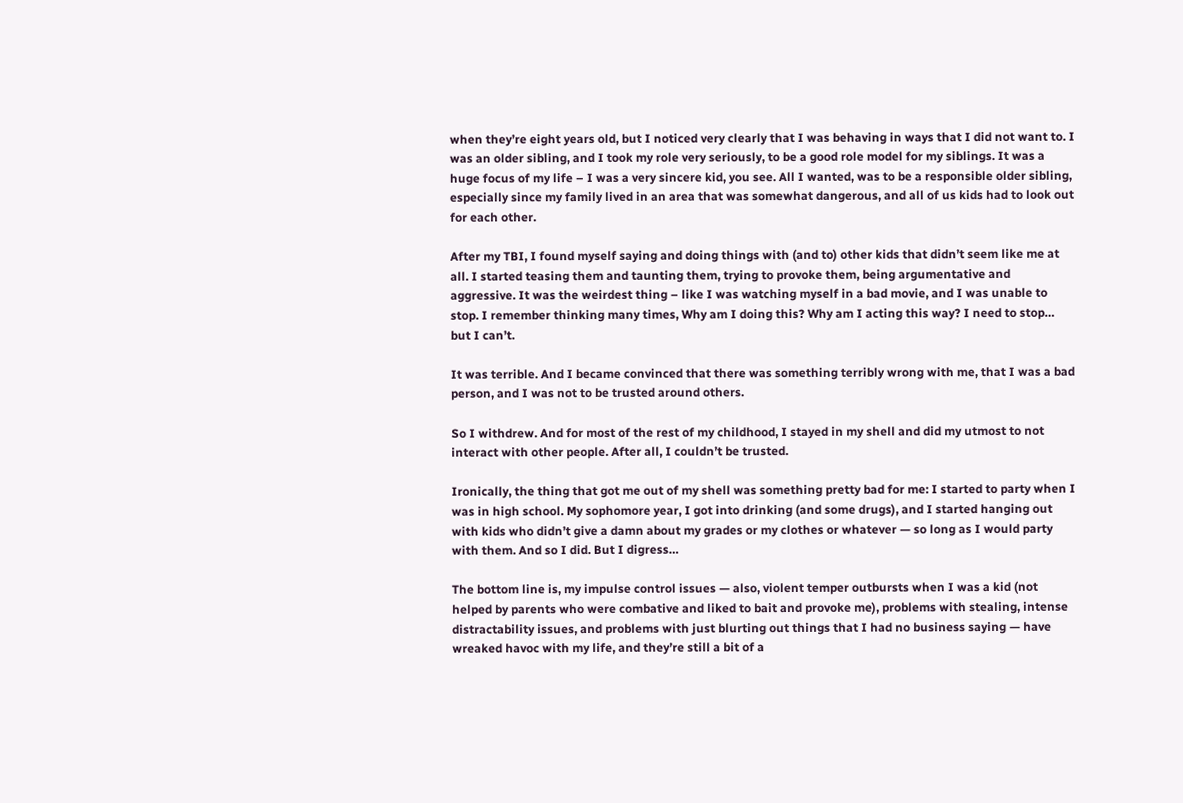when they’re eight years old, but I noticed very clearly that I was behaving in ways that I did not want to. I was an older sibling, and I took my role very seriously, to be a good role model for my siblings. It was a huge focus of my life – I was a very sincere kid, you see. All I wanted, was to be a responsible older sibling, especially since my family lived in an area that was somewhat dangerous, and all of us kids had to look out for each other.

After my TBI, I found myself saying and doing things with (and to) other kids that didn’t seem like me at all. I started teasing them and taunting them, trying to provoke them, being argumentative and aggressive. It was the weirdest thing – like I was watching myself in a bad movie, and I was unable to stop. I remember thinking many times, Why am I doing this? Why am I acting this way? I need to stop… but I can’t.

It was terrible. And I became convinced that there was something terribly wrong with me, that I was a bad person, and I was not to be trusted around others.

So I withdrew. And for most of the rest of my childhood, I stayed in my shell and did my utmost to not interact with other people. After all, I couldn’t be trusted.

Ironically, the thing that got me out of my shell was something pretty bad for me: I started to party when I was in high school. My sophomore year, I got into drinking (and some drugs), and I started hanging out with kids who didn’t give a damn about my grades or my clothes or whatever — so long as I would party with them. And so I did. But I digress…

The bottom line is, my impulse control issues — also, violent temper outbursts when I was a kid (not helped by parents who were combative and liked to bait and provoke me), problems with stealing, intense distractability issues, and problems with just blurting out things that I had no business saying — have wreaked havoc with my life, and they’re still a bit of a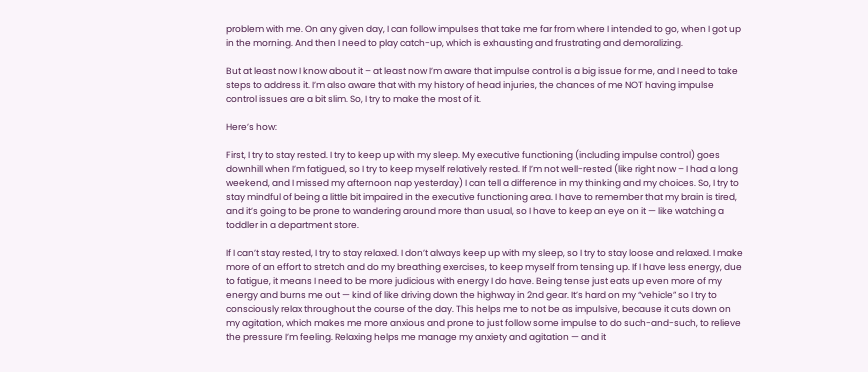problem with me. On any given day, I can follow impulses that take me far from where I intended to go, when I got up in the morning. And then I need to play catch-up, which is exhausting and frustrating and demoralizing.

But at least now I know about it – at least now I’m aware that impulse control is a big issue for me, and I need to take steps to address it. I’m also aware that with my history of head injuries, the chances of me NOT having impulse control issues are a bit slim. So, I try to make the most of it.

Here’s how:

First, I try to stay rested. I try to keep up with my sleep. My executive functioning (including impulse control) goes downhill when I’m fatigued, so I try to keep myself relatively rested. If I’m not well-rested (like right now – I had a long weekend, and I missed my afternoon nap yesterday) I can tell a difference in my thinking and my choices. So, I try to stay mindful of being a little bit impaired in the executive functioning area. I have to remember that my brain is tired, and it’s going to be prone to wandering around more than usual, so I have to keep an eye on it — like watching a toddler in a department store.

If I can’t stay rested, I try to stay relaxed. I don’t always keep up with my sleep, so I try to stay loose and relaxed. I make more of an effort to stretch and do my breathing exercises, to keep myself from tensing up. If I have less energy, due to fatigue, it means I need to be more judicious with energy I do have. Being tense just eats up even more of my energy and burns me out — kind of like driving down the highway in 2nd gear. It’s hard on my “vehicle” so I try to consciously relax throughout the course of the day. This helps me to not be as impulsive, because it cuts down on my agitation, which makes me more anxious and prone to just follow some impulse to do such-and-such, to relieve the pressure I’m feeling. Relaxing helps me manage my anxiety and agitation — and it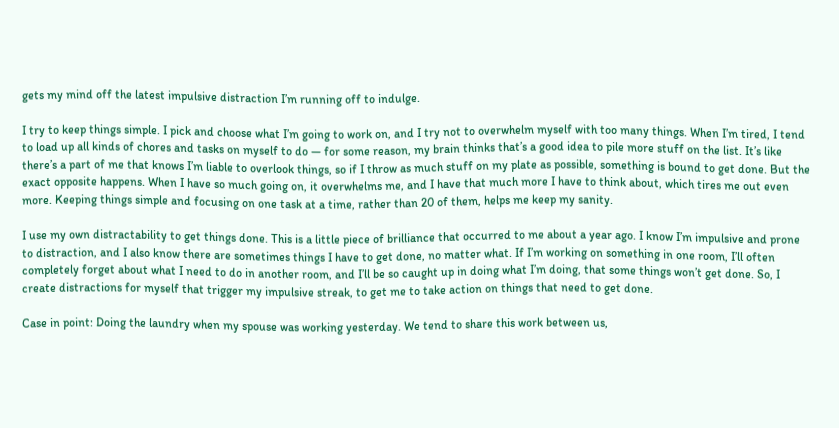gets my mind off the latest impulsive distraction I’m running off to indulge.

I try to keep things simple. I pick and choose what I’m going to work on, and I try not to overwhelm myself with too many things. When I’m tired, I tend to load up all kinds of chores and tasks on myself to do — for some reason, my brain thinks that’s a good idea to pile more stuff on the list. It’s like there’s a part of me that knows I’m liable to overlook things, so if I throw as much stuff on my plate as possible, something is bound to get done. But the exact opposite happens. When I have so much going on, it overwhelms me, and I have that much more I have to think about, which tires me out even more. Keeping things simple and focusing on one task at a time, rather than 20 of them, helps me keep my sanity.

I use my own distractability to get things done. This is a little piece of brilliance that occurred to me about a year ago. I know I’m impulsive and prone to distraction, and I also know there are sometimes things I have to get done, no matter what. If I’m working on something in one room, I’ll often completely forget about what I need to do in another room, and I’ll be so caught up in doing what I’m doing, that some things won’t get done. So, I create distractions for myself that trigger my impulsive streak, to get me to take action on things that need to get done.

Case in point: Doing the laundry when my spouse was working yesterday. We tend to share this work between us,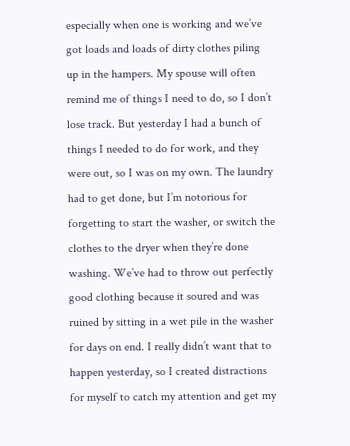especially when one is working and we’ve got loads and loads of dirty clothes piling up in the hampers. My spouse will often remind me of things I need to do, so I don’t lose track. But yesterday I had a bunch of things I needed to do for work, and they were out, so I was on my own. The laundry had to get done, but I’m notorious for forgetting to start the washer, or switch the clothes to the dryer when they’re done washing. We’ve had to throw out perfectly good clothing because it soured and was ruined by sitting in a wet pile in the washer for days on end. I really didn’t want that to happen yesterday, so I created distractions for myself to catch my attention and get my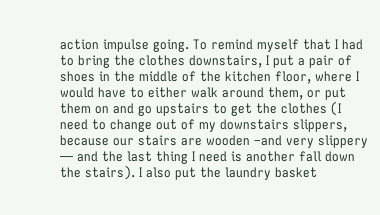action impulse going. To remind myself that I had to bring the clothes downstairs, I put a pair of shoes in the middle of the kitchen floor, where I would have to either walk around them, or put them on and go upstairs to get the clothes (I need to change out of my downstairs slippers, because our stairs are wooden –and very slippery — and the last thing I need is another fall down the stairs). I also put the laundry basket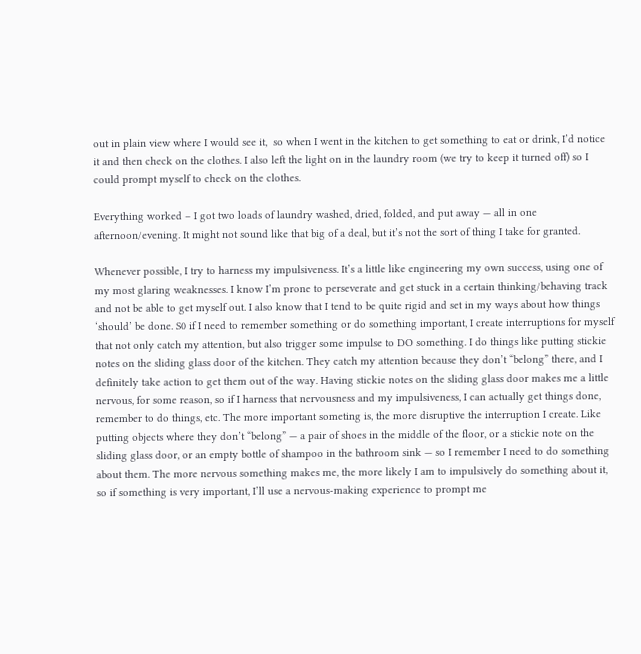out in plain view where I would see it,  so when I went in the kitchen to get something to eat or drink, I’d notice it and then check on the clothes. I also left the light on in the laundry room (we try to keep it turned off) so I could prompt myself to check on the clothes.

Everything worked – I got two loads of laundry washed, dried, folded, and put away — all in one afternoon/evening. It might not sound like that big of a deal, but it’s not the sort of thing I take for granted.

Whenever possible, I try to harness my impulsiveness. It’s a little like engineering my own success, using one of my most glaring weaknesses. I know I’m prone to perseverate and get stuck in a certain thinking/behaving track and not be able to get myself out. I also know that I tend to be quite rigid and set in my ways about how things ‘should’ be done. S0 if I need to remember something or do something important, I create interruptions for myself that not only catch my attention, but also trigger some impulse to DO something. I do things like putting stickie notes on the sliding glass door of the kitchen. They catch my attention because they don’t “belong” there, and I definitely take action to get them out of the way. Having stickie notes on the sliding glass door makes me a little nervous, for some reason, so if I harness that nervousness and my impulsiveness, I can actually get things done, remember to do things, etc. The more important someting is, the more disruptive the interruption I create. Like putting objects where they don’t “belong” — a pair of shoes in the middle of the floor, or a stickie note on the sliding glass door, or an empty bottle of shampoo in the bathroom sink — so I remember I need to do something about them. The more nervous something makes me, the more likely I am to impulsively do something about it, so if something is very important, I’ll use a nervous-making experience to prompt me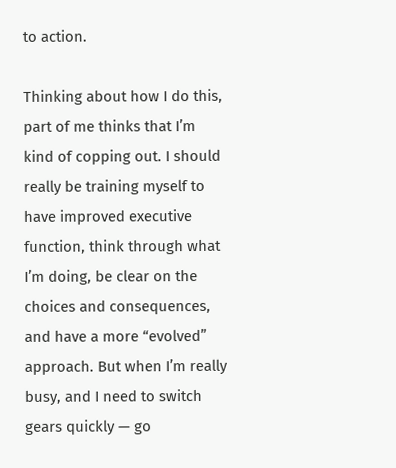to action.

Thinking about how I do this, part of me thinks that I’m kind of copping out. I should really be training myself to have improved executive function, think through what I’m doing, be clear on the choices and consequences, and have a more “evolved” approach. But when I’m really busy, and I need to switch gears quickly — go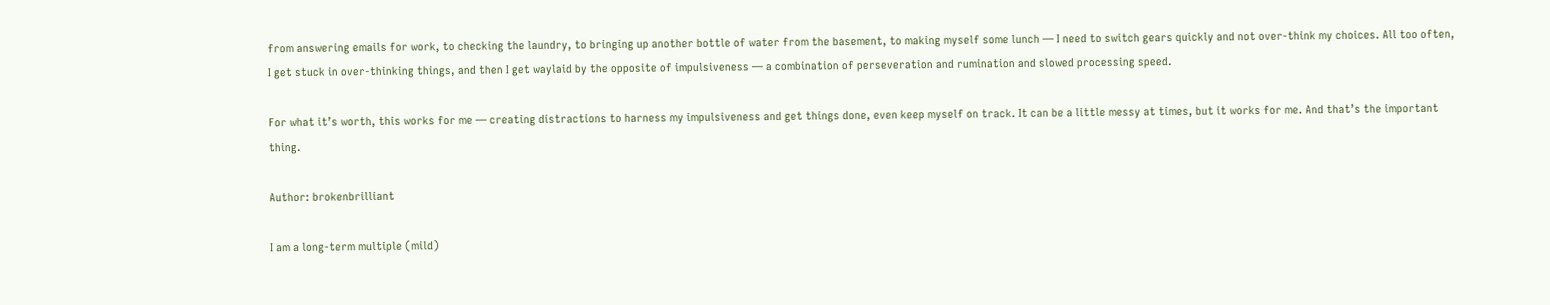from answering emails for work, to checking the laundry, to bringing up another bottle of water from the basement, to making myself some lunch — I need to switch gears quickly and not over-think my choices. All too often, I get stuck in over-thinking things, and then I get waylaid by the opposite of impulsiveness — a combination of perseveration and rumination and slowed processing speed.

For what it’s worth, this works for me — creating distractions to harness my impulsiveness and get things done, even keep myself on track. It can be a little messy at times, but it works for me. And that’s the important thing.

Author: brokenbrilliant

I am a long-term multiple (mild)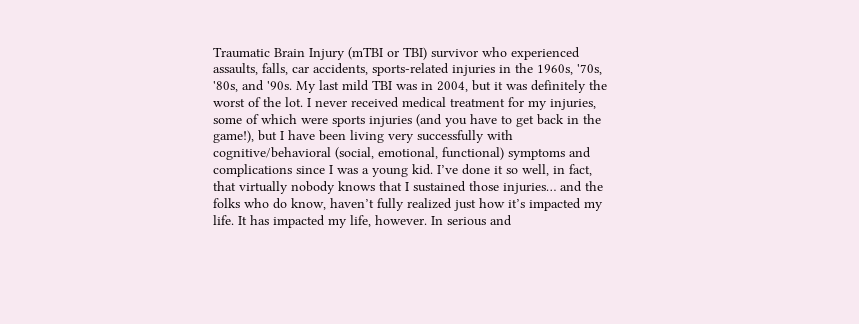Traumatic Brain Injury (mTBI or TBI) survivor who experienced assaults, falls, car accidents, sports-related injuries in the 1960s, '70s, '80s, and '90s. My last mild TBI was in 2004, but it was definitely the worst of the lot. I never received medical treatment for my injuries, some of which were sports injuries (and you have to get back in the game!), but I have been living very successfully with cognitive/behavioral (social, emotional, functional) symptoms and complications since I was a young kid. I’ve done it so well, in fact, that virtually nobody knows that I sustained those injuries… and the folks who do know, haven’t fully realized just how it’s impacted my life. It has impacted my life, however. In serious and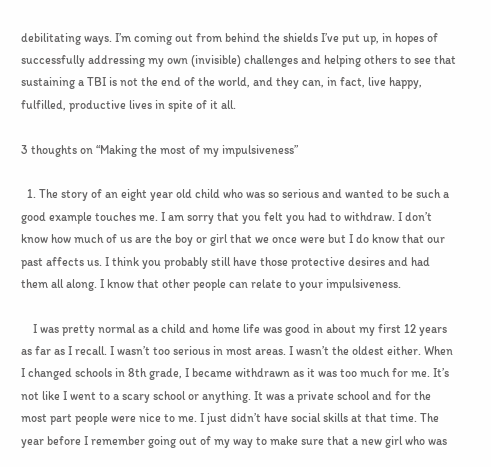debilitating ways. I’m coming out from behind the shields I’ve put up, in hopes of successfully addressing my own (invisible) challenges and helping others to see that sustaining a TBI is not the end of the world, and they can, in fact, live happy, fulfilled, productive lives in spite of it all.

3 thoughts on “Making the most of my impulsiveness”

  1. The story of an eight year old child who was so serious and wanted to be such a good example touches me. I am sorry that you felt you had to withdraw. I don’t know how much of us are the boy or girl that we once were but I do know that our past affects us. I think you probably still have those protective desires and had them all along. I know that other people can relate to your impulsiveness.

    I was pretty normal as a child and home life was good in about my first 12 years as far as I recall. I wasn’t too serious in most areas. I wasn’t the oldest either. When I changed schools in 8th grade, I became withdrawn as it was too much for me. It’s not like I went to a scary school or anything. It was a private school and for the most part people were nice to me. I just didn’t have social skills at that time. The year before I remember going out of my way to make sure that a new girl who was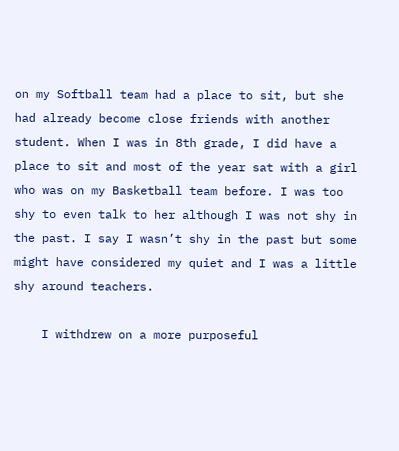on my Softball team had a place to sit, but she had already become close friends with another student. When I was in 8th grade, I did have a place to sit and most of the year sat with a girl who was on my Basketball team before. I was too shy to even talk to her although I was not shy in the past. I say I wasn’t shy in the past but some might have considered my quiet and I was a little shy around teachers.

    I withdrew on a more purposeful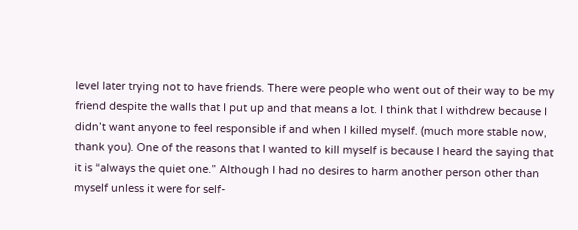level later trying not to have friends. There were people who went out of their way to be my friend despite the walls that I put up and that means a lot. I think that I withdrew because I didn’t want anyone to feel responsible if and when I killed myself. (much more stable now, thank you). One of the reasons that I wanted to kill myself is because I heard the saying that it is “always the quiet one.” Although I had no desires to harm another person other than myself unless it were for self-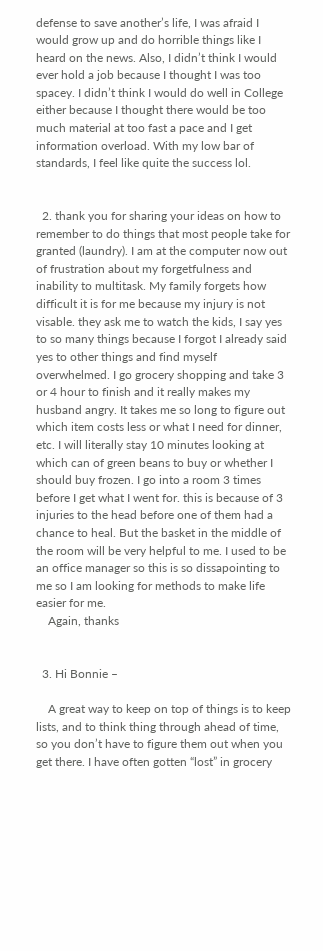defense to save another’s life, I was afraid I would grow up and do horrible things like I heard on the news. Also, I didn’t think I would ever hold a job because I thought I was too spacey. I didn’t think I would do well in College either because I thought there would be too much material at too fast a pace and I get information overload. With my low bar of standards, I feel like quite the success lol.


  2. thank you for sharing your ideas on how to remember to do things that most people take for granted (laundry). I am at the computer now out of frustration about my forgetfulness and inability to multitask. My family forgets how difficult it is for me because my injury is not visable. they ask me to watch the kids, I say yes to so many things because I forgot I already said yes to other things and find myself overwhelmed. I go grocery shopping and take 3 or 4 hour to finish and it really makes my husband angry. It takes me so long to figure out which item costs less or what I need for dinner, etc. I will literally stay 10 minutes looking at which can of green beans to buy or whether I should buy frozen. I go into a room 3 times before I get what I went for. this is because of 3 injuries to the head before one of them had a chance to heal. But the basket in the middle of the room will be very helpful to me. I used to be an office manager so this is so dissapointing to me so I am looking for methods to make life easier for me.
    Again, thanks


  3. Hi Bonnie –

    A great way to keep on top of things is to keep lists, and to think thing through ahead of time, so you don’t have to figure them out when you get there. I have often gotten “lost” in grocery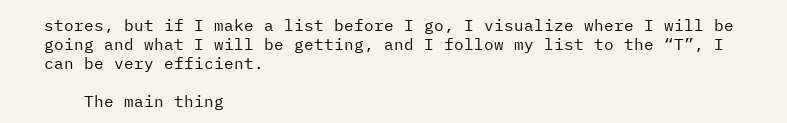stores, but if I make a list before I go, I visualize where I will be going and what I will be getting, and I follow my list to the “T”, I can be very efficient.

    The main thing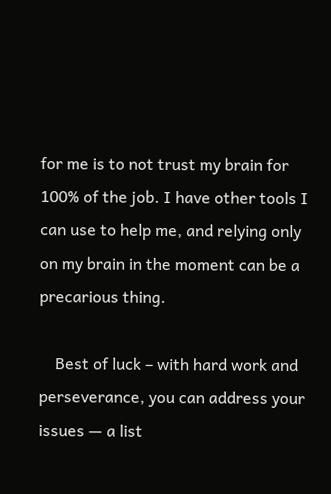for me is to not trust my brain for 100% of the job. I have other tools I can use to help me, and relying only on my brain in the moment can be a precarious thing.

    Best of luck – with hard work and perseverance, you can address your issues — a list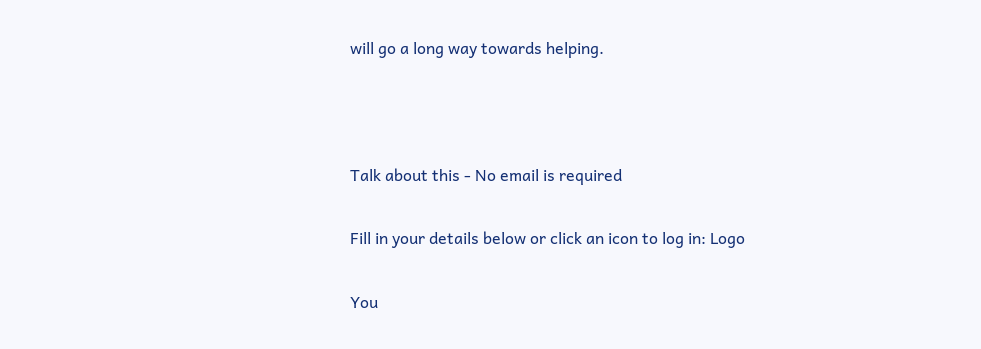will go a long way towards helping.



Talk about this - No email is required

Fill in your details below or click an icon to log in: Logo

You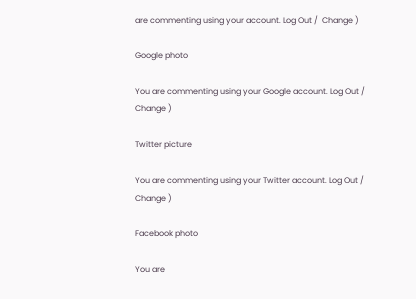are commenting using your account. Log Out /  Change )

Google photo

You are commenting using your Google account. Log Out /  Change )

Twitter picture

You are commenting using your Twitter account. Log Out /  Change )

Facebook photo

You are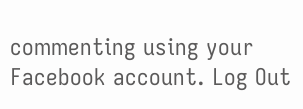commenting using your Facebook account. Log Out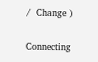/  Change )

Connecting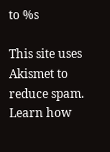to %s

This site uses Akismet to reduce spam. Learn how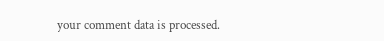your comment data is processed.